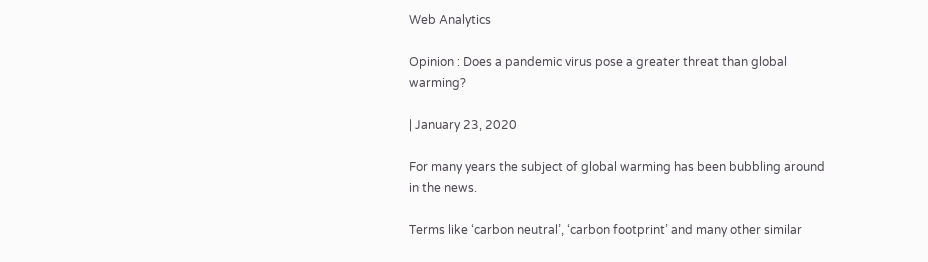Web Analytics

Opinion : Does a pandemic virus pose a greater threat than global warming?

| January 23, 2020

For many years the subject of global warming has been bubbling around in the news.

Terms like ‘carbon neutral’, ‘carbon footprint’ and many other similar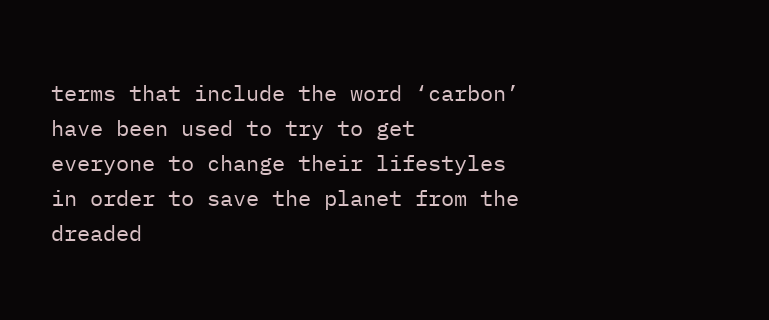terms that include the word ‘carbon’ have been used to try to get everyone to change their lifestyles in order to save the planet from the dreaded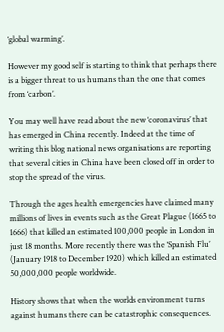‘global warming’.

However my good self is starting to think that perhaps there is a bigger threat to us humans than the one that comes from ‘carbon’.

You may well have read about the new ‘coronavirus’ that has emerged in China recently. Indeed at the time of writing this blog national news organisations are reporting that several cities in China have been closed off in order to stop the spread of the virus.

Through the ages health emergencies have claimed many millions of lives in events such as the Great Plague (1665 to 1666) that killed an estimated 100,000 people in London in just 18 months. More recently there was the ‘Spanish Flu’ (January 1918 to December 1920) which killed an estimated 50,000,000 people worldwide.

History shows that when the worlds environment turns against humans there can be catastrophic consequences.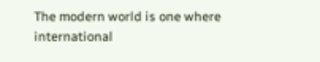The modern world is one where international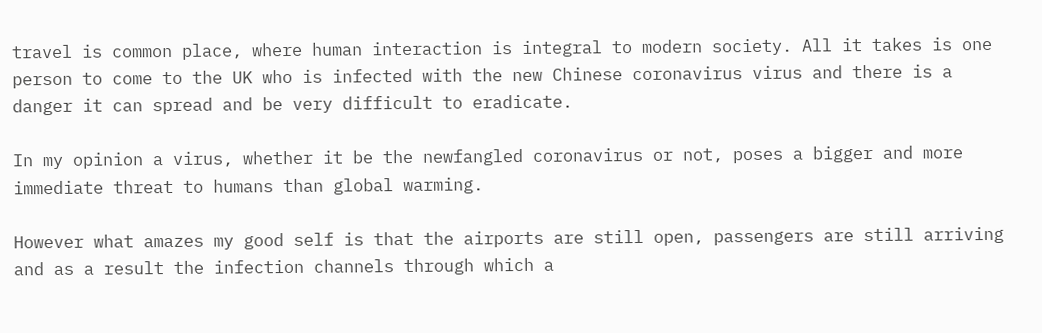travel is common place, where human interaction is integral to modern society. All it takes is one person to come to the UK who is infected with the new Chinese coronavirus virus and there is a danger it can spread and be very difficult to eradicate.

In my opinion a virus, whether it be the newfangled coronavirus or not, poses a bigger and more immediate threat to humans than global warming.

However what amazes my good self is that the airports are still open, passengers are still arriving and as a result the infection channels through which a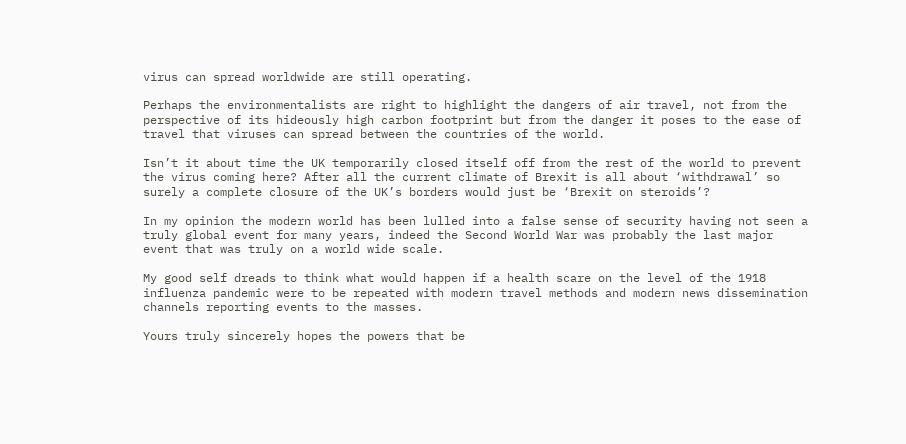virus can spread worldwide are still operating.

Perhaps the environmentalists are right to highlight the dangers of air travel, not from the perspective of its hideously high carbon footprint but from the danger it poses to the ease of travel that viruses can spread between the countries of the world.

Isn’t it about time the UK temporarily closed itself off from the rest of the world to prevent the virus coming here? After all the current climate of Brexit is all about ‘withdrawal’ so surely a complete closure of the UK’s borders would just be ‘Brexit on steroids’?

In my opinion the modern world has been lulled into a false sense of security having not seen a truly global event for many years, indeed the Second World War was probably the last major event that was truly on a world wide scale.

My good self dreads to think what would happen if a health scare on the level of the 1918 influenza pandemic were to be repeated with modern travel methods and modern news dissemination channels reporting events to the masses.

Yours truly sincerely hopes the powers that be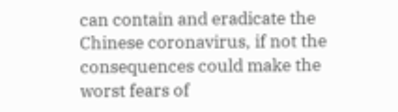can contain and eradicate the Chinese coronavirus, if not the consequences could make the worst fears of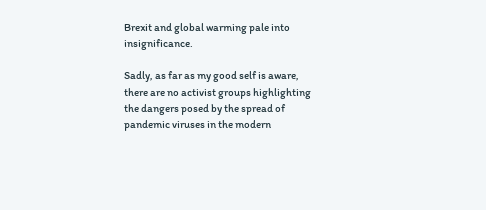Brexit and global warming pale into insignificance.

Sadly, as far as my good self is aware, there are no activist groups highlighting the dangers posed by the spread of pandemic viruses in the modern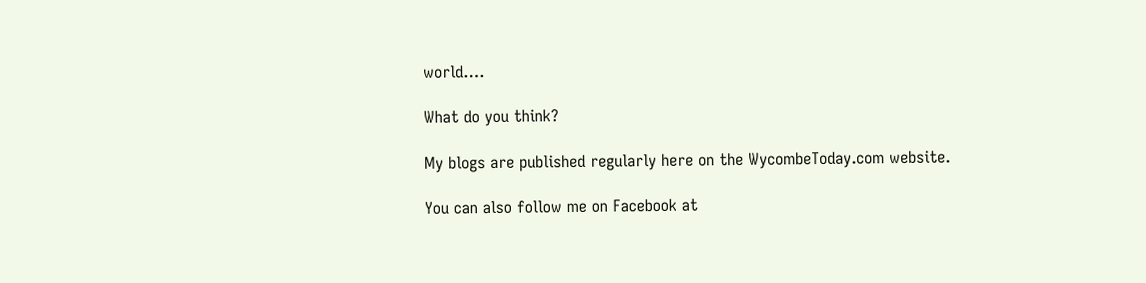world….

What do you think?

My blogs are published regularly here on the WycombeToday.com website.

You can also follow me on Facebook at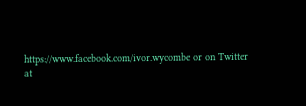https://www.facebook.com/ivor.wycombe or on Twitter at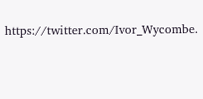https://twitter.com/Ivor_Wycombe.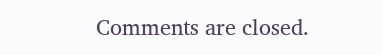Comments are closed.